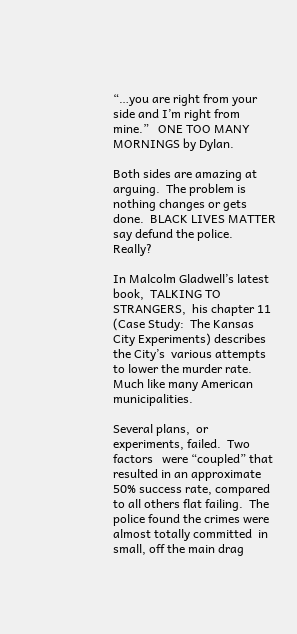“…you are right from your side and I’m right from mine.”   ONE TOO MANY MORNINGS by Dylan.

Both sides are amazing at arguing.  The problem is nothing changes or gets done.  BLACK LIVES MATTER say defund the police.   Really?

In Malcolm Gladwell’s latest book,  TALKING TO STRANGERS,  his chapter 11 (Case Study:  The Kansas City Experiments) describes the City’s  various attempts to lower the murder rate.  Much like many American municipalities.

Several plans,  or experiments, failed.  Two factors   were “coupled” that resulted in an approximate 50% success rate, compared to all others flat failing.  The police found the crimes were almost totally committed  in small, off the main drag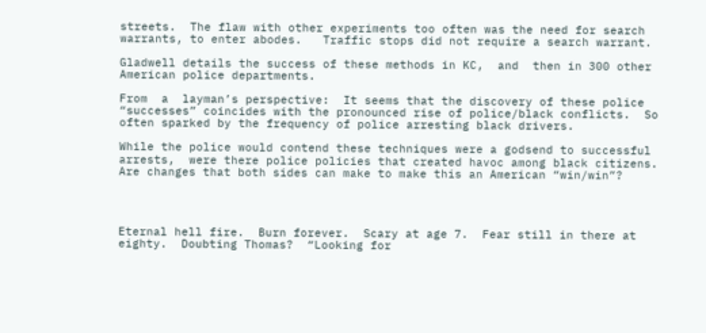streets.  The flaw with other experiments too often was the need for search warrants, to enter abodes.   Traffic stops did not require a search warrant.

Gladwell details the success of these methods in KC,  and  then in 300 other American police departments.

From  a  layman’s perspective:  It seems that the discovery of these police “successes” coincides with the pronounced rise of police/black conflicts.  So often sparked by the frequency of police arresting black drivers.

While the police would contend these techniques were a godsend to successful arrests,  were there police policies that created havoc among black citizens.   Are changes that both sides can make to make this an American “win/win”?




Eternal hell fire.  Burn forever.  Scary at age 7.  Fear still in there at eighty.  Doubting Thomas?  “Looking for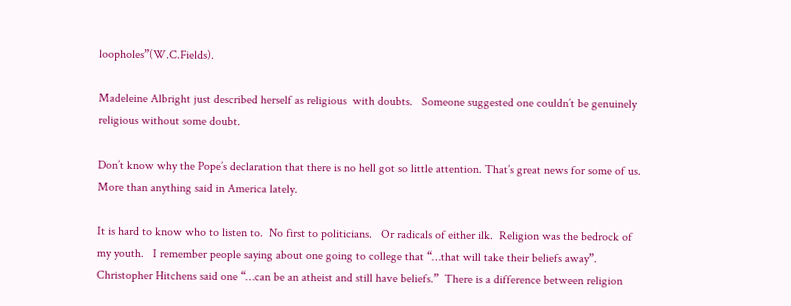loopholes”(W.C.Fields).

Madeleine Albright just described herself as religious  with doubts.   Someone suggested one couldn’t be genuinely religious without some doubt.

Don’t know why the Pope’s declaration that there is no hell got so little attention. That’s great news for some of us.  More than anything said in America lately.

It is hard to know who to listen to.  No first to politicians.   Or radicals of either ilk.  Religion was the bedrock of my youth.   I remember people saying about one going to college that “…that will take their beliefs away”.   Christopher Hitchens said one “…can be an atheist and still have beliefs.”  There is a difference between religion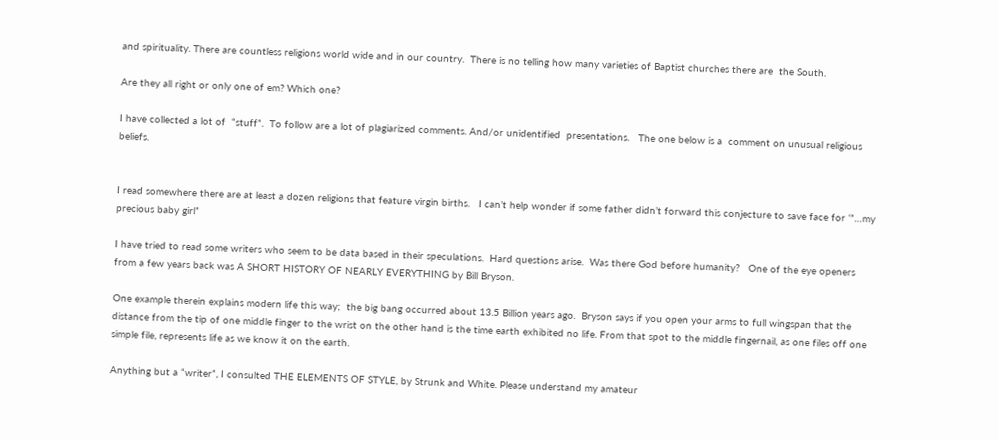and spirituality. There are countless religions world wide and in our country.  There is no telling how many varieties of Baptist churches there are  the South.

Are they all right or only one of em? Which one?

I have collected a lot of  “stuff”.  To follow are a lot of plagiarized comments. And/or unidentified  presentations.   The one below is a  comment on unusual religious beliefs.


I read somewhere there are at least a dozen religions that feature virgin births.   I can’t help wonder if some father didn’t forward this conjecture to save face for ‘”…my precious baby girl”

I have tried to read some writers who seem to be data based in their speculations.  Hard questions arise.  Was there God before humanity?   One of the eye openers from a few years back was A SHORT HISTORY OF NEARLY EVERYTHING by Bill Bryson.

One example therein explains modern life this way;  the big bang occurred about 13.5 Billion years ago.  Bryson says if you open your arms to full wingspan that the distance from the tip of one middle finger to the wrist on the other hand is the time earth exhibited no life. From that spot to the middle fingernail, as one files off one simple file, represents life as we know it on the earth.

Anything but a “writer”, I consulted THE ELEMENTS OF STYLE, by Strunk and White. Please understand my amateur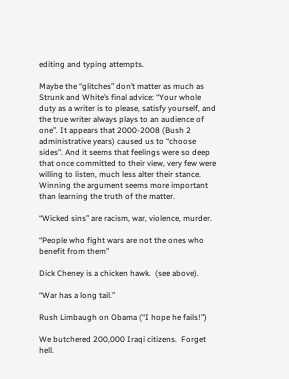editing and typing attempts.

Maybe the “glitches” don’t matter as much as Strunk and White’s final advice: “Your whole duty as a writer is to please, satisfy yourself, and the true writer always plays to an audience of one”. It appears that 2000-2008 (Bush 2 administrative years) caused us to “choose sides”. And it seems that feelings were so deep that once committed to their view, very few were willing to listen, much less alter their stance. Winning the argument seems more important than learning the truth of the matter.

“Wicked sins” are racism, war, violence, murder.

“People who fight wars are not the ones who benefit from them”

Dick Cheney is a chicken hawk.  (see above).

“War has a long tail.”

Rush Limbaugh on Obama (“I hope he fails!”)

We butchered 200,000 Iraqi citizens.  Forget hell.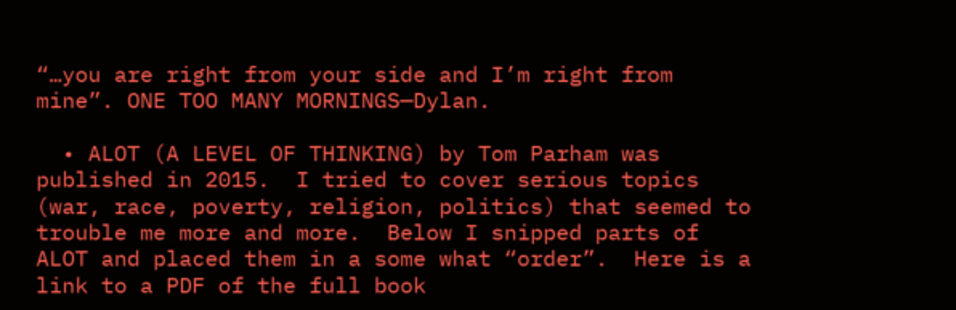“…you are right from your side and I’m right from mine”. ONE TOO MANY MORNINGS—Dylan.

  • ALOT (A LEVEL OF THINKING) by Tom Parham was published in 2015.  I tried to cover serious topics (war, race, poverty, religion, politics) that seemed to trouble me more and more.  Below I snipped parts of ALOT and placed them in a some what “order”.  Here is a link to a PDF of the full book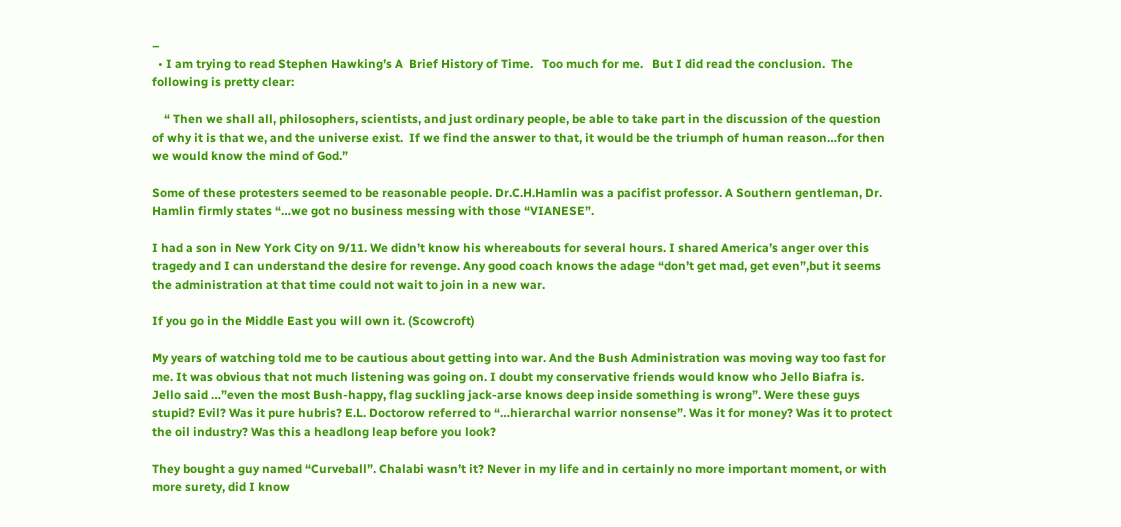–
  • I am trying to read Stephen Hawking’s A  Brief History of Time.   Too much for me.   But I did read the conclusion.  The following is pretty clear:

    “ Then we shall all, philosophers, scientists, and just ordinary people, be able to take part in the discussion of the question of why it is that we, and the universe exist.  If we find the answer to that, it would be the triumph of human reason…for then we would know the mind of God.”

Some of these protesters seemed to be reasonable people. Dr.C.H.Hamlin was a pacifist professor. A Southern gentleman, Dr. Hamlin firmly states “…we got no business messing with those “VIANESE”.

I had a son in New York City on 9/11. We didn’t know his whereabouts for several hours. I shared America’s anger over this tragedy and I can understand the desire for revenge. Any good coach knows the adage “don’t get mad, get even”,but it seems the administration at that time could not wait to join in a new war.

If you go in the Middle East you will own it. (Scowcroft)

My years of watching told me to be cautious about getting into war. And the Bush Administration was moving way too fast for me. It was obvious that not much listening was going on. I doubt my conservative friends would know who Jello Biafra is. Jello said …”even the most Bush-happy, flag suckling jack-arse knows deep inside something is wrong”. Were these guys stupid? Evil? Was it pure hubris? E.L. Doctorow referred to “…hierarchal warrior nonsense”. Was it for money? Was it to protect the oil industry? Was this a headlong leap before you look?

They bought a guy named “Curveball”. Chalabi wasn’t it? Never in my life and in certainly no more important moment, or with more surety, did I know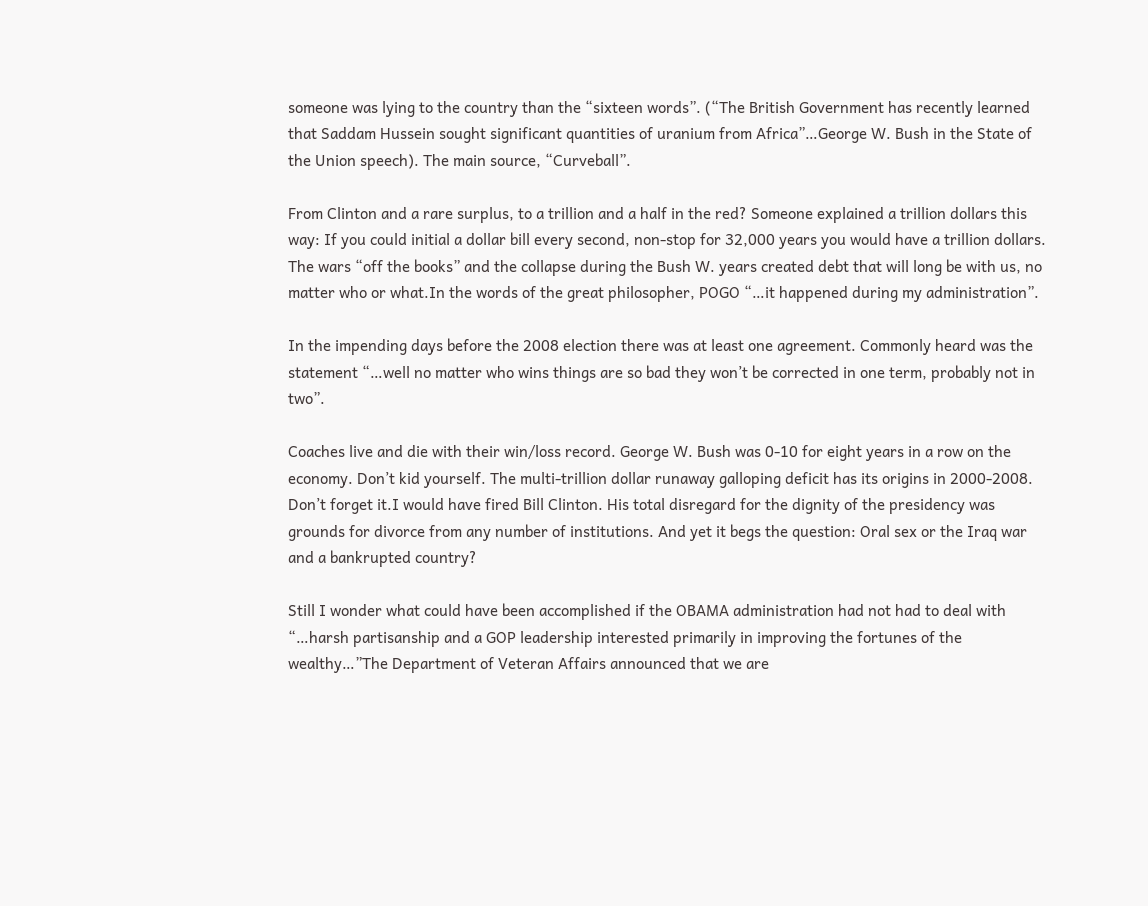someone was lying to the country than the “sixteen words”. (“The British Government has recently learned that Saddam Hussein sought significant quantities of uranium from Africa”…George W. Bush in the State of the Union speech). The main source, “Curveball”.

From Clinton and a rare surplus, to a trillion and a half in the red? Someone explained a trillion dollars this way: If you could initial a dollar bill every second, non-stop for 32,000 years you would have a trillion dollars. The wars “off the books” and the collapse during the Bush W. years created debt that will long be with us, no matter who or what.In the words of the great philosopher, POGO “…it happened during my administration”.

In the impending days before the 2008 election there was at least one agreement. Commonly heard was the statement “…well no matter who wins things are so bad they won’t be corrected in one term, probably not in two”.

Coaches live and die with their win/loss record. George W. Bush was 0-10 for eight years in a row on the economy. Don’t kid yourself. The multi-trillion dollar runaway galloping deficit has its origins in 2000-2008. Don’t forget it.I would have fired Bill Clinton. His total disregard for the dignity of the presidency was grounds for divorce from any number of institutions. And yet it begs the question: Oral sex or the Iraq war and a bankrupted country?

Still I wonder what could have been accomplished if the OBAMA administration had not had to deal with “…harsh partisanship and a GOP leadership interested primarily in improving the fortunes of the wealthy…”The Department of Veteran Affairs announced that we are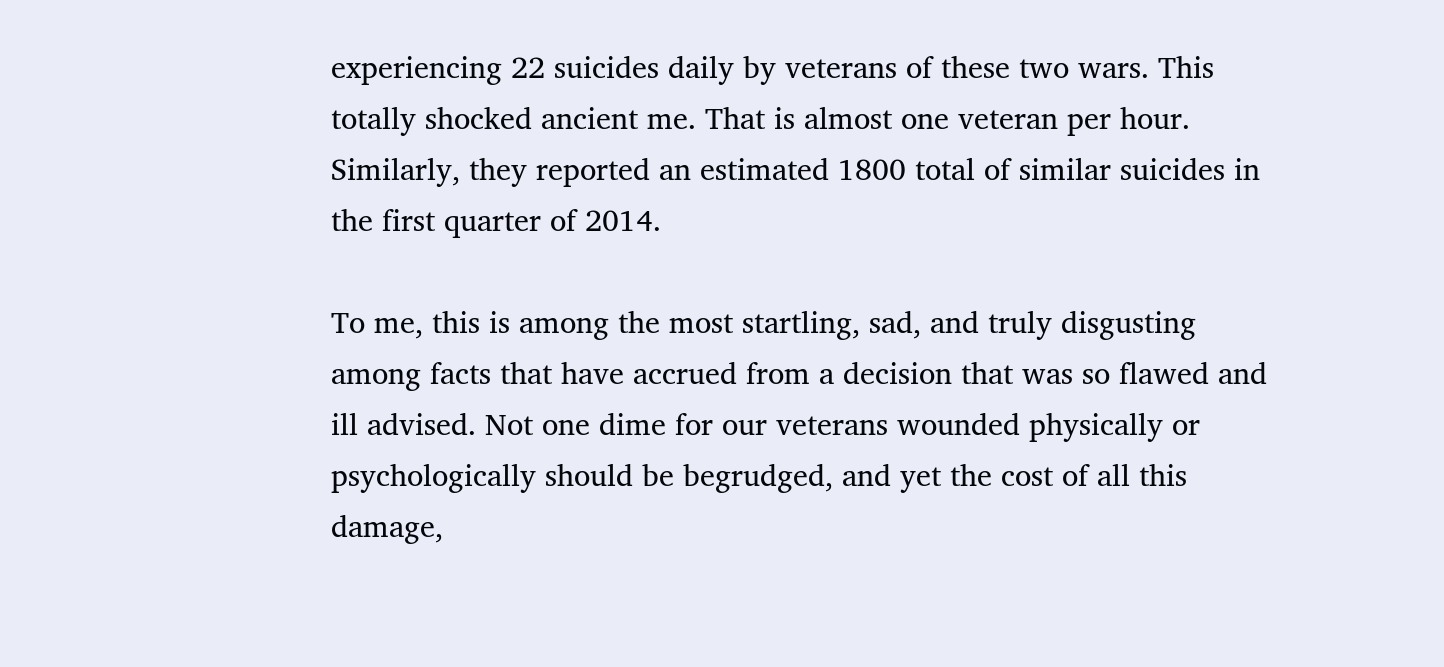experiencing 22 suicides daily by veterans of these two wars. This totally shocked ancient me. That is almost one veteran per hour. Similarly, they reported an estimated 1800 total of similar suicides in the first quarter of 2014.

To me, this is among the most startling, sad, and truly disgusting among facts that have accrued from a decision that was so flawed and ill advised. Not one dime for our veterans wounded physically or psychologically should be begrudged, and yet the cost of all this damage,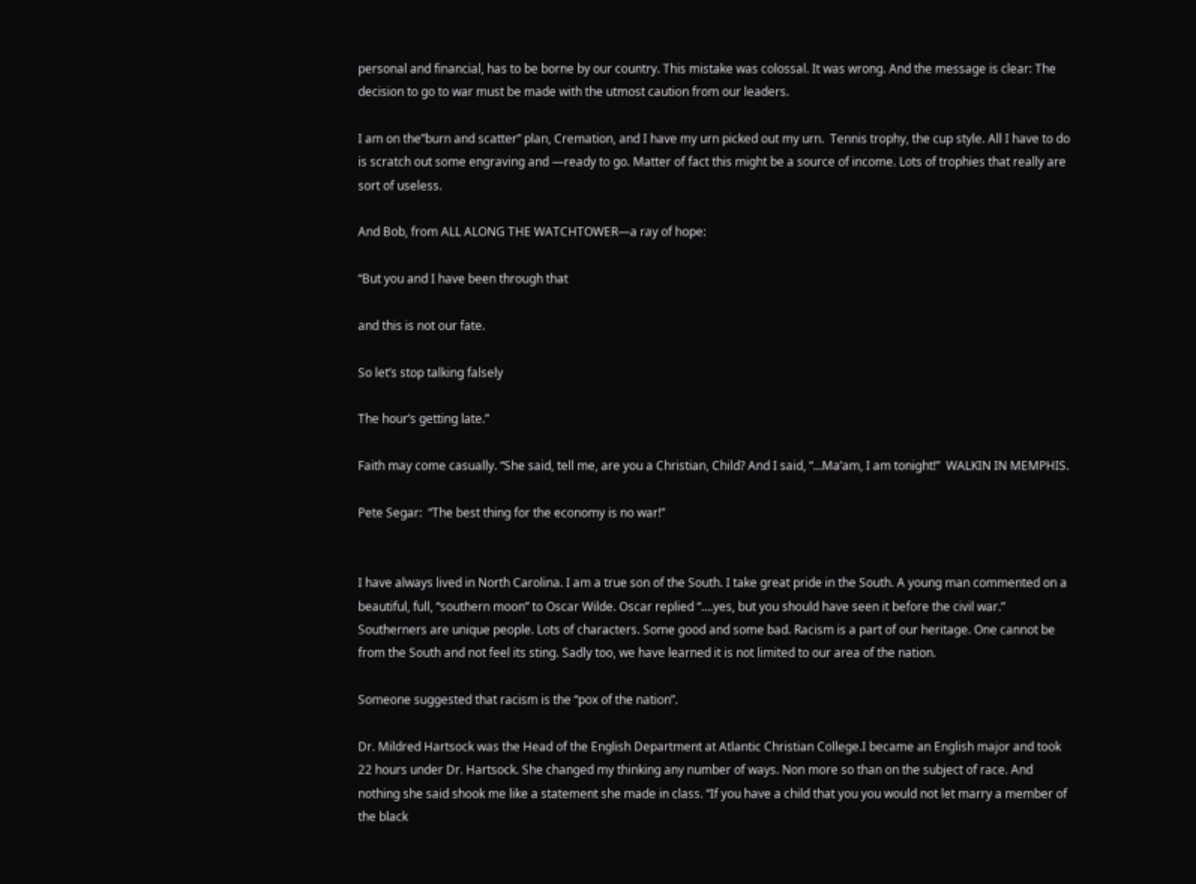personal and financial, has to be borne by our country. This mistake was colossal. It was wrong. And the message is clear: The decision to go to war must be made with the utmost caution from our leaders.

I am on the”burn and scatter” plan, Cremation, and I have my urn picked out my urn.  Tennis trophy, the cup style. All I have to do is scratch out some engraving and —ready to go. Matter of fact this might be a source of income. Lots of trophies that really are sort of useless.

And Bob, from ALL ALONG THE WATCHTOWER—a ray of hope:

“But you and I have been through that

and this is not our fate.

So let’s stop talking falsely

The hour’s getting late.”

Faith may come casually. “She said, tell me, are you a Christian, Child? And I said, “…Ma’am, I am tonight!”  WALKIN IN MEMPHIS.

Pete Segar:  “The best thing for the economy is no war!”


I have always lived in North Carolina. I am a true son of the South. I take great pride in the South. A young man commented on a beautiful, full, “southern moon” to Oscar Wilde. Oscar replied “….yes, but you should have seen it before the civil war.” Southerners are unique people. Lots of characters. Some good and some bad. Racism is a part of our heritage. One cannot be from the South and not feel its sting. Sadly too, we have learned it is not limited to our area of the nation.

Someone suggested that racism is the “pox of the nation”.

Dr. Mildred Hartsock was the Head of the English Department at Atlantic Christian College.I became an English major and took 22 hours under Dr. Hartsock. She changed my thinking any number of ways. Non more so than on the subject of race. And nothing she said shook me like a statement she made in class. “If you have a child that you you would not let marry a member of the black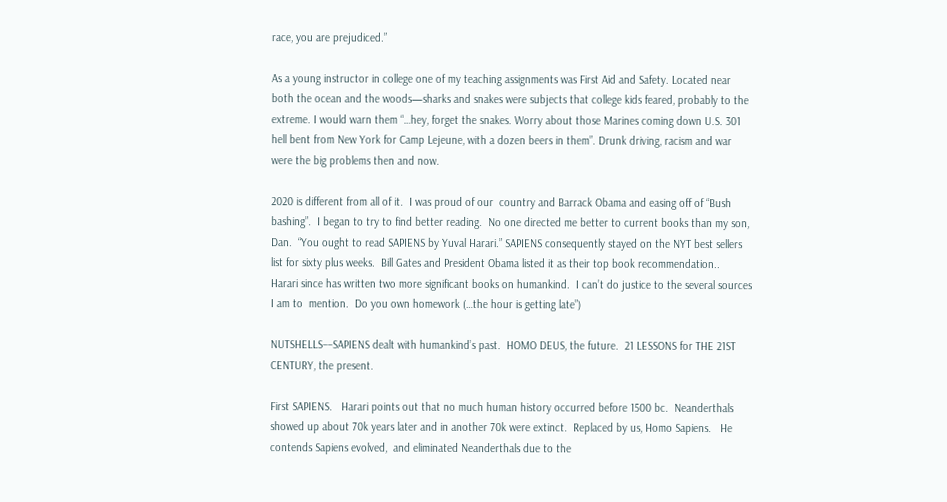race, you are prejudiced.”

As a young instructor in college one of my teaching assignments was First Aid and Safety. Located near both the ocean and the woods—sharks and snakes were subjects that college kids feared, probably to the extreme. I would warn them “…hey, forget the snakes. Worry about those Marines coming down U.S. 301 hell bent from New York for Camp Lejeune, with a dozen beers in them”. Drunk driving, racism and war were the big problems then and now.

2020 is different from all of it.  I was proud of our  country and Barrack Obama and easing off of “Bush bashing”.  I began to try to find better reading.  No one directed me better to current books than my son, Dan.  “You ought to read SAPIENS by Yuval Harari.” SAPIENS consequently stayed on the NYT best sellers list for sixty plus weeks.  Bill Gates and President Obama listed it as their top book recommendation..  Harari since has written two more significant books on humankind.  I can’t do justice to the several sources I am to  mention.  Do you own homework (…the hour is getting late”)

NUTSHELLS––SAPIENS dealt with humankind’s past.  HOMO DEUS, the future.  21 LESSONS for THE 21ST CENTURY, the present.

First SAPIENS.   Harari points out that no much human history occurred before 1500 bc.  Neanderthals showed up about 70k years later and in another 70k were extinct.  Replaced by us, Homo Sapiens.   He contends Sapiens evolved,  and eliminated Neanderthals due to the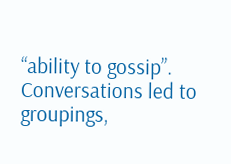“ability to gossip”.  Conversations led to groupings,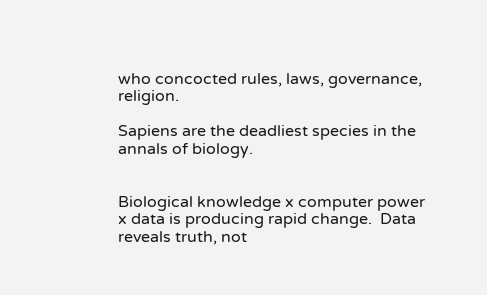who concocted rules, laws, governance, religion.

Sapiens are the deadliest species in the annals of biology.


Biological knowledge x computer power x data is producing rapid change.  Data reveals truth, not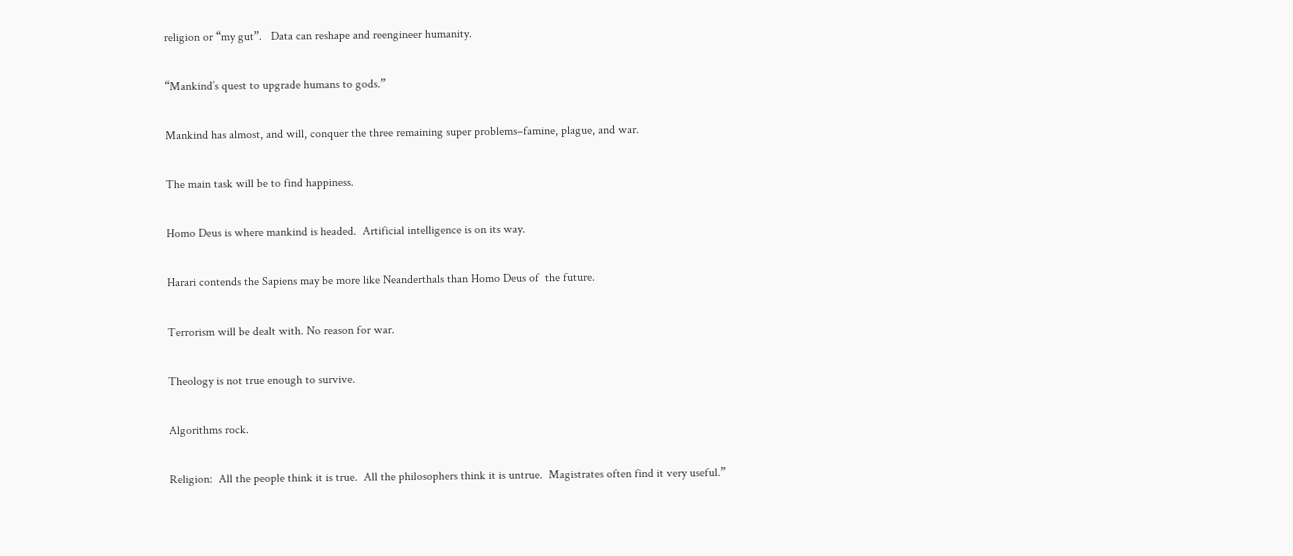religion or “my gut”.   Data can reshape and reengineer humanity.

“Mankind’s quest to upgrade humans to gods.”

Mankind has almost, and will, conquer the three remaining super problems–famine, plague, and war.

The main task will be to find happiness.

Homo Deus is where mankind is headed.  Artificial intelligence is on its way.

Harari contends the Sapiens may be more like Neanderthals than Homo Deus of  the future.

Terrorism will be dealt with. No reason for war.

Theology is not true enough to survive.

Algorithms rock.

Religion:  All the people think it is true.  All the philosophers think it is untrue.  Magistrates often find it very useful.”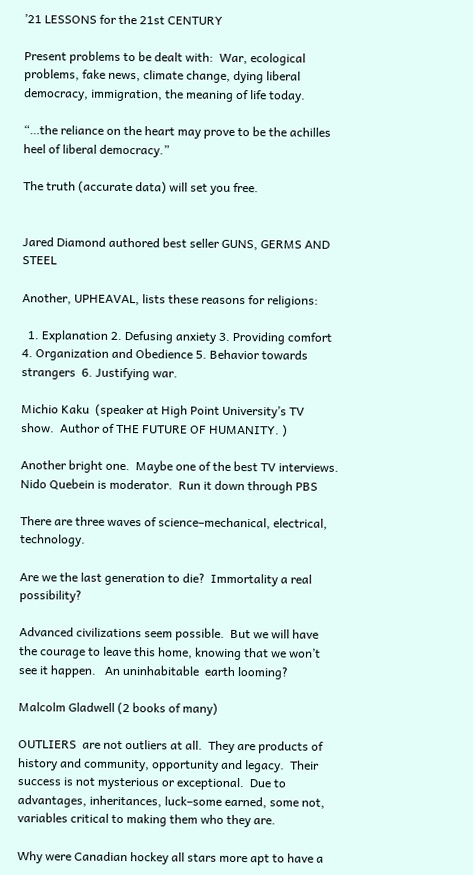’21 LESSONS for the 21st CENTURY

Present problems to be dealt with:  War, ecological problems, fake news, climate change, dying liberal democracy, immigration, the meaning of life today.

“…the reliance on the heart may prove to be the achilles heel of liberal democracy.”

The truth (accurate data) will set you free.


Jared Diamond authored best seller GUNS, GERMS AND STEEL

Another, UPHEAVAL, lists these reasons for religions:

  1. Explanation 2. Defusing anxiety 3. Providing comfort  4. Organization and Obedience 5. Behavior towards strangers  6. Justifying war.

Michio Kaku  (speaker at High Point University’s TV show.  Author of THE FUTURE OF HUMANITY. )

Another bright one.  Maybe one of the best TV interviews.  Nido Quebein is moderator.  Run it down through PBS

There are three waves of science–mechanical, electrical, technology.

Are we the last generation to die?  Immortality a real possibility?

Advanced civilizations seem possible.  But we will have the courage to leave this home, knowing that we won’t see it happen.   An uninhabitable  earth looming?

Malcolm Gladwell (2 books of many)

OUTLIERS  are not outliers at all.  They are products of history and community, opportunity and legacy.  Their success is not mysterious or exceptional.  Due to advantages, inheritances, luck–some earned, some not, variables critical to making them who they are.

Why were Canadian hockey all stars more apt to have a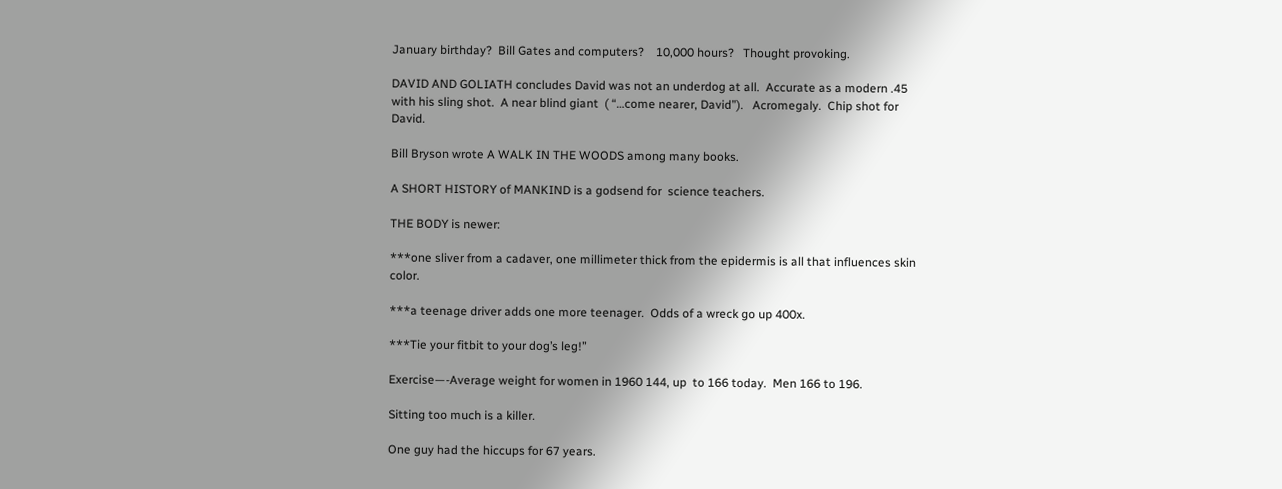January birthday?  Bill Gates and computers?    10,000 hours?   Thought provoking.

DAVID AND GOLIATH concludes David was not an underdog at all.  Accurate as a modern .45 with his sling shot.  A near blind giant  ( “…come nearer, David”).   Acromegaly.  Chip shot for David.

Bill Bryson wrote A WALK IN THE WOODS among many books.

A SHORT HISTORY of MANKIND is a godsend for  science teachers.

THE BODY is newer:

***one sliver from a cadaver, one millimeter thick from the epidermis is all that influences skin color.

***a teenage driver adds one more teenager.  Odds of a wreck go up 400x.

***Tie your fitbit to your dog’s leg!”

Exercise—-Average weight for women in 1960 144, up  to 166 today.  Men 166 to 196.

Sitting too much is a killer.

One guy had the hiccups for 67 years.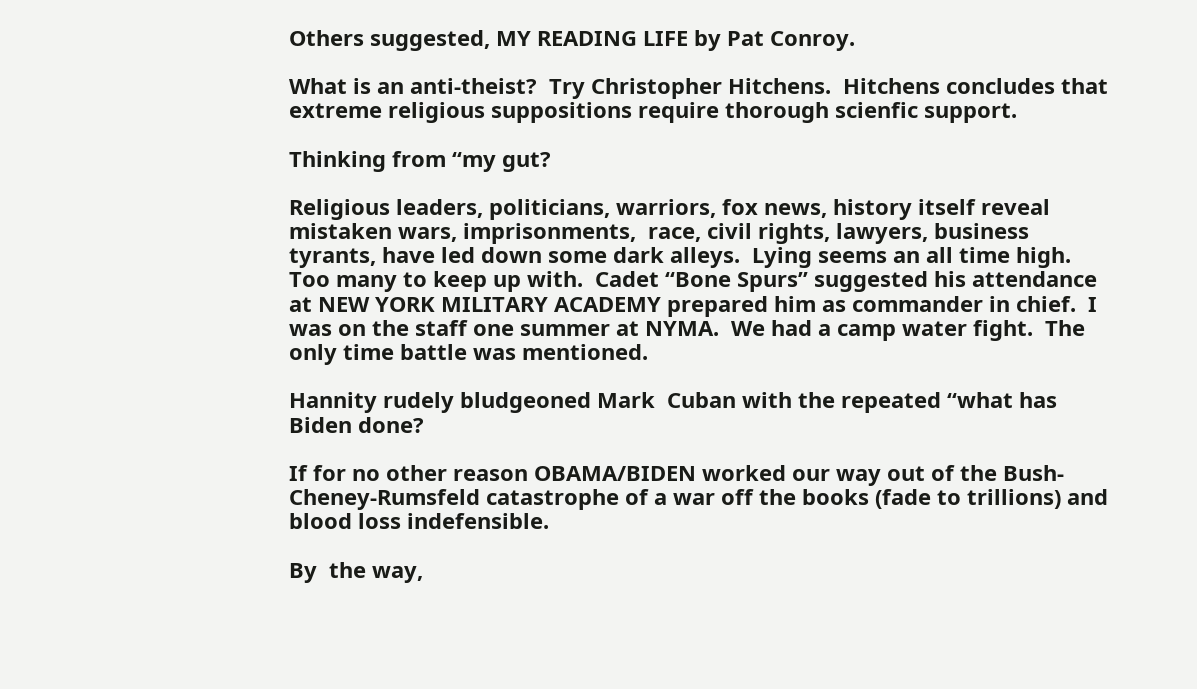Others suggested, MY READING LIFE by Pat Conroy.

What is an anti-theist?  Try Christopher Hitchens.  Hitchens concludes that extreme religious suppositions require thorough scienfic support.

Thinking from “my gut?

Religious leaders, politicians, warriors, fox news, history itself reveal mistaken wars, imprisonments,  race, civil rights, lawyers, business tyrants, have led down some dark alleys.  Lying seems an all time high.   Too many to keep up with.  Cadet “Bone Spurs” suggested his attendance  at NEW YORK MILITARY ACADEMY prepared him as commander in chief.  I was on the staff one summer at NYMA.  We had a camp water fight.  The only time battle was mentioned.

Hannity rudely bludgeoned Mark  Cuban with the repeated “what has Biden done?

If for no other reason OBAMA/BIDEN worked our way out of the Bush-Cheney-Rumsfeld catastrophe of a war off the books (fade to trillions) and blood loss indefensible.

By  the way,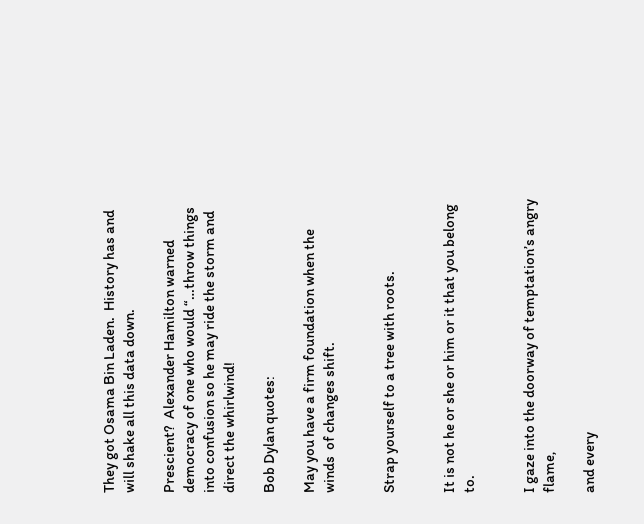They got Osama Bin Laden.  History has and will shake all this data down.

Prescient?  Alexander Hamilton warned democracy of one who would “…throw things into confusion so he may ride the storm and direct the whirlwind!

Bob Dylan quotes:

May you have a firm foundation when the winds  of changes shift.


Strap yourself to a tree with roots.


It is not he or she or him or it that you belong to.


I gaze into the doorway of temptation’s angry flame,

and every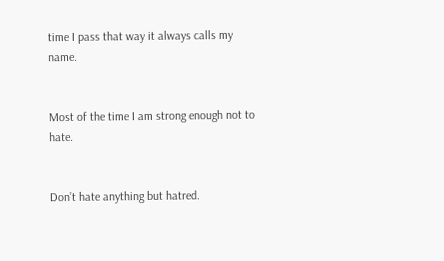time I pass that way it always calls my name.


Most of the time I am strong enough not to hate.


Don’t hate anything but hatred.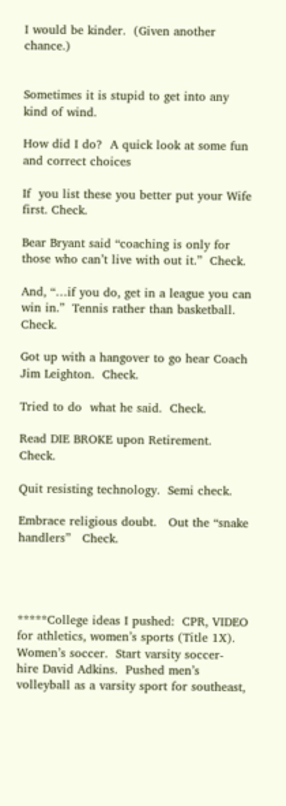I would be kinder.  (Given another chance.)


Sometimes it is stupid to get into any kind of wind.

How did I do?  A quick look at some fun and correct choices

If  you list these you better put your Wife first. Check.

Bear Bryant said “coaching is only for those who can’t live with out it.”  Check.

And, “…if you do, get in a league you can win in.”  Tennis rather than basketball.  Check.

Got up with a hangover to go hear Coach Jim Leighton.  Check.

Tried to do  what he said.  Check.

Read DIE BROKE upon Retirement.  Check.

Quit resisting technology.  Semi check.

Embrace religious doubt.   Out the “snake handlers”   Check.




*****College ideas I pushed:  CPR, VIDEO for athletics, women’s sports (Title 1X).  Women’s soccer.  Start varsity soccer- hire David Adkins.  Pushed men’s volleyball as a varsity sport for southeast,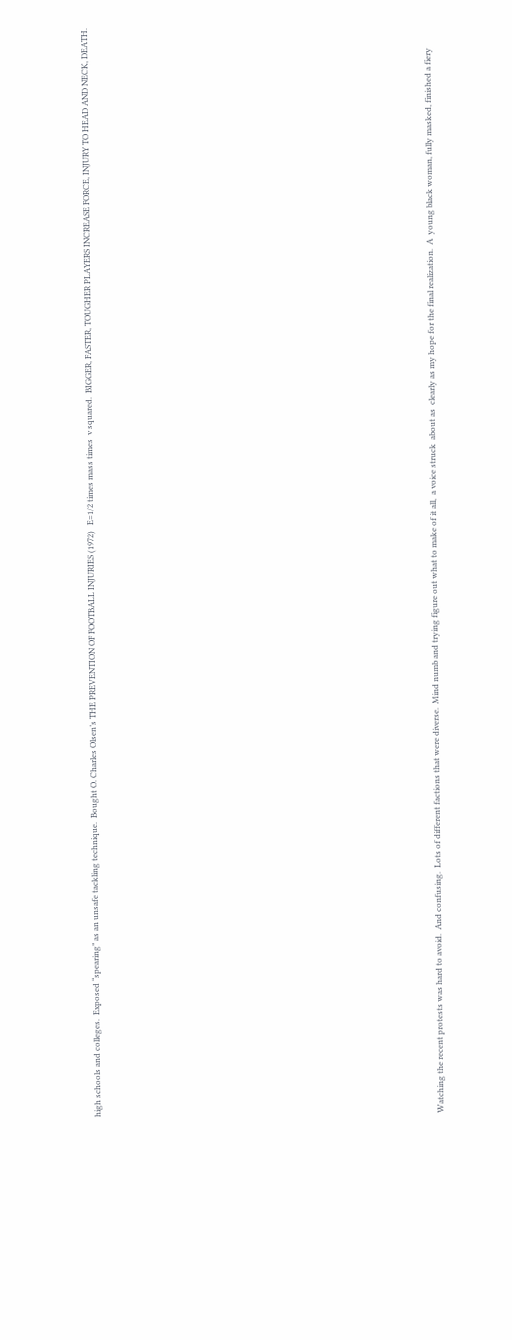high schools and colleges.  Exposed “spearing” as an unsafe tackling technique.  Bought O. Charles Olsen’s THE PREVENTION OF FOOTBALL INJURIES (1972)   E=1/2 times mass times  v squared.  BIGGER, FASTER, TOUGHER PLAYERS INCREASE FORCE, INJURY TO HEAD AND NECK, DEATH.
















Watching the recent protests was hard to avoid.  And confusing.  Lots of different factions that were diverse.  Mind numb and trying figure out what to make of it all,  a voice struck  about as  clearly as my hope for the final realization.  A  young black woman, fully masked, finished a fiery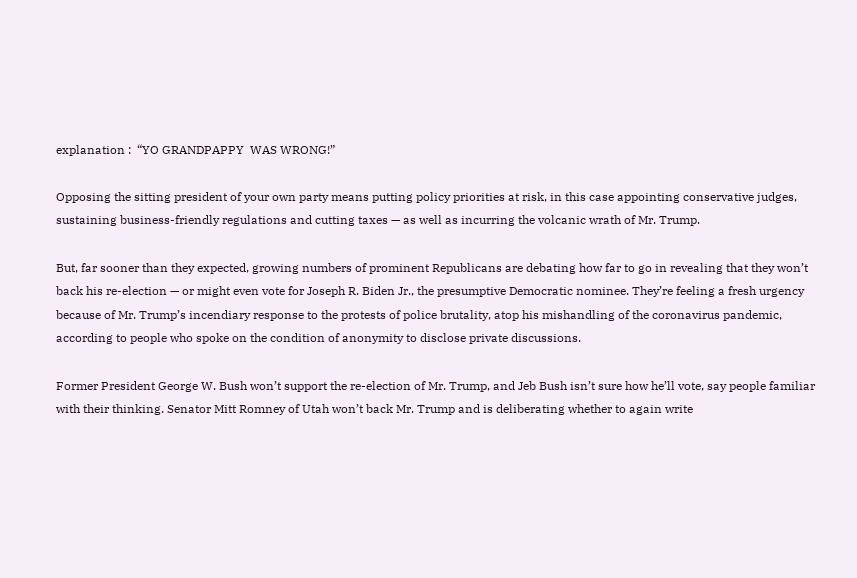explanation :  “YO GRANDPAPPY  WAS WRONG!”

Opposing the sitting president of your own party means putting policy priorities at risk, in this case appointing conservative judges, sustaining business-friendly regulations and cutting taxes — as well as incurring the volcanic wrath of Mr. Trump.

But, far sooner than they expected, growing numbers of prominent Republicans are debating how far to go in revealing that they won’t back his re-election — or might even vote for Joseph R. Biden Jr., the presumptive Democratic nominee. They’re feeling a fresh urgency because of Mr. Trump’s incendiary response to the protests of police brutality, atop his mishandling of the coronavirus pandemic, according to people who spoke on the condition of anonymity to disclose private discussions.

Former President George W. Bush won’t support the re-election of Mr. Trump, and Jeb Bush isn’t sure how he’ll vote, say people familiar with their thinking. Senator Mitt Romney of Utah won’t back Mr. Trump and is deliberating whether to again write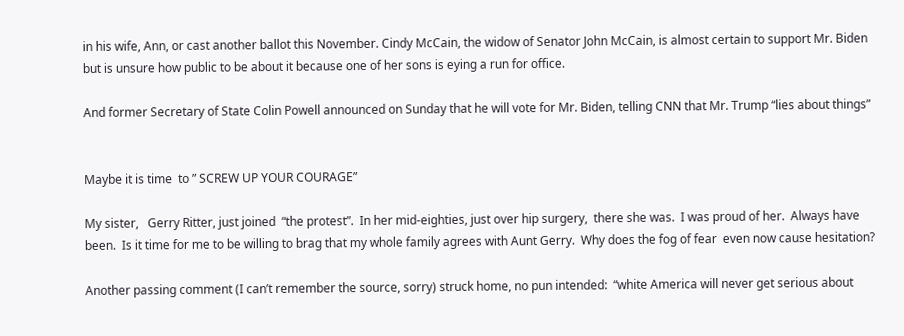in his wife, Ann, or cast another ballot this November. Cindy McCain, the widow of Senator John McCain, is almost certain to support Mr. Biden but is unsure how public to be about it because one of her sons is eying a run for office.

And former Secretary of State Colin Powell announced on Sunday that he will vote for Mr. Biden, telling CNN that Mr. Trump “lies about things”


Maybe it is time  to ” SCREW UP YOUR COURAGE”

My sister,   Gerry Ritter, just joined  “the protest”.  In her mid-eighties, just over hip surgery,  there she was.  I was proud of her.  Always have been.  Is it time for me to be willing to brag that my whole family agrees with Aunt Gerry.  Why does the fog of fear  even now cause hesitation?

Another passing comment (I can’t remember the source, sorry) struck home, no pun intended:  “white America will never get serious about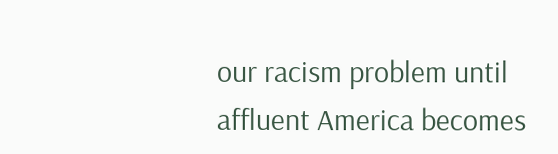our racism problem until affluent America becomes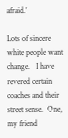afraid.’

Lots of sincere white people want change.   I have revered certain coaches and their street sense.  One, my friend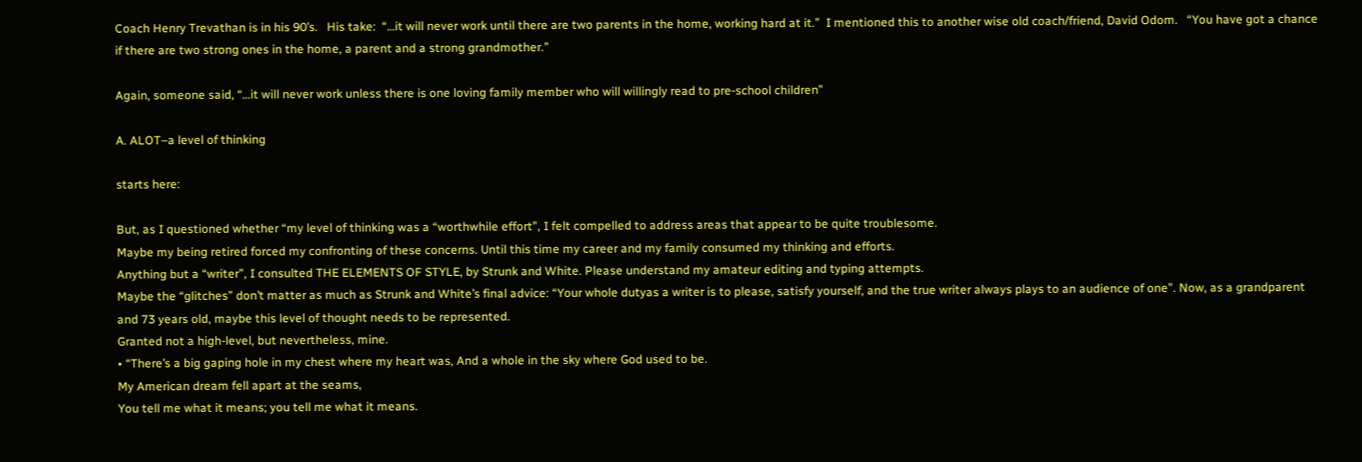Coach Henry Trevathan is in his 90’s.   His take:  “…it will never work until there are two parents in the home, working hard at it.”  I mentioned this to another wise old coach/friend, David Odom.   “You have got a chance if there are two strong ones in the home, a parent and a strong grandmother.”

Again, someone said, “…it will never work unless there is one loving family member who will willingly read to pre-school children”

A. ALOT–a level of thinking

starts here:

But, as I questioned whether “my level of thinking was a “worthwhile effort”, I felt compelled to address areas that appear to be quite troublesome.
Maybe my being retired forced my confronting of these concerns. Until this time my career and my family consumed my thinking and efforts.
Anything but a “writer”, I consulted THE ELEMENTS OF STYLE, by Strunk and White. Please understand my amateur editing and typing attempts.
Maybe the “glitches” don’t matter as much as Strunk and White’s final advice: “Your whole dutyas a writer is to please, satisfy yourself, and the true writer always plays to an audience of one”. Now, as a grandparent and 73 years old, maybe this level of thought needs to be represented.
Granted not a high-level, but nevertheless, mine.
• “There’s a big gaping hole in my chest where my heart was, And a whole in the sky where God used to be.
My American dream fell apart at the seams,
You tell me what it means; you tell me what it means.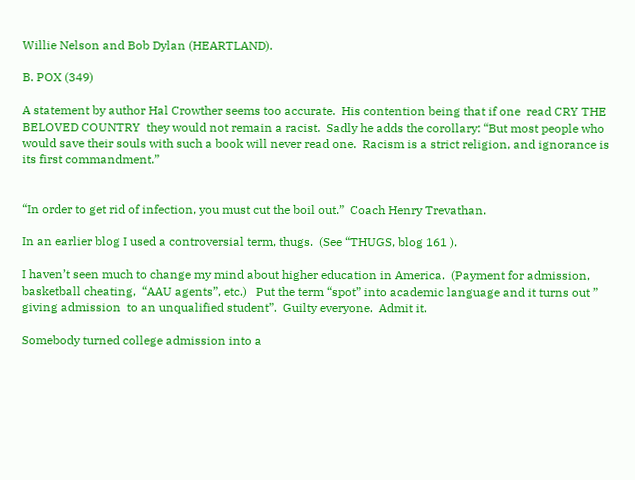Willie Nelson and Bob Dylan (HEARTLAND).

B. POX (349)

A statement by author Hal Crowther seems too accurate.  His contention being that if one  read CRY THE BELOVED COUNTRY  they would not remain a racist.  Sadly he adds the corollary: “But most people who would save their souls with such a book will never read one.  Racism is a strict religion, and ignorance is its first commandment.”


“In order to get rid of infection, you must cut the boil out.”  Coach Henry Trevathan.

In an earlier blog I used a controversial term, thugs.  (See “THUGS, blog 161 ).

I haven’t seen much to change my mind about higher education in America.  (Payment for admission,  basketball cheating,  “AAU agents”, etc.)   Put the term “spot” into academic language and it turns out ” giving admission  to an unqualified student”.  Guilty everyone.  Admit it.

Somebody turned college admission into a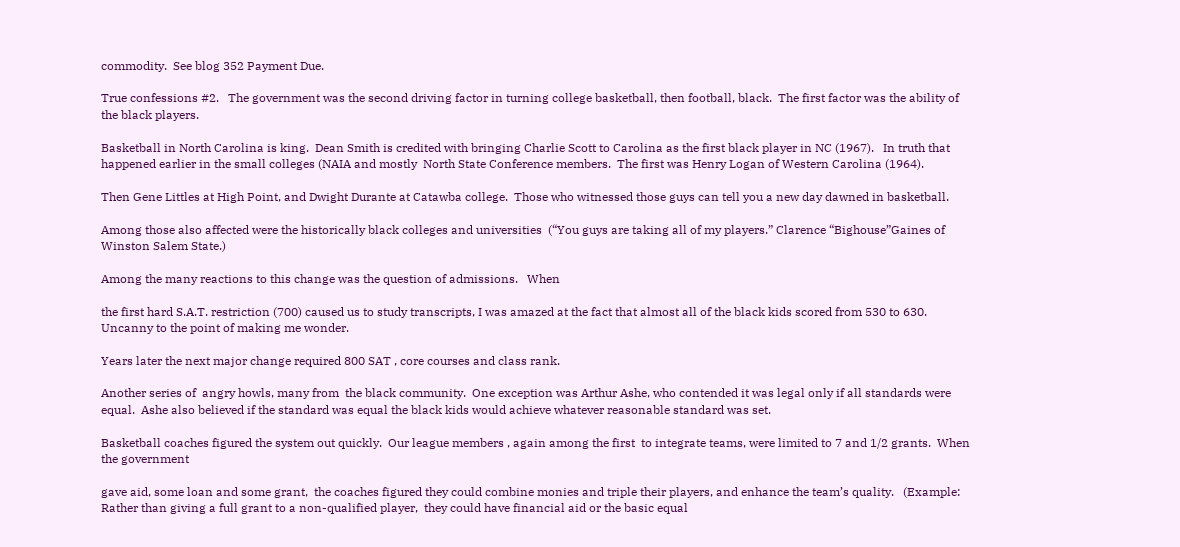commodity.  See blog 352 Payment Due.

True confessions #2.   The government was the second driving factor in turning college basketball, then football, black.  The first factor was the ability of the black players.

Basketball in North Carolina is king.  Dean Smith is credited with bringing Charlie Scott to Carolina as the first black player in NC (1967).   In truth that happened earlier in the small colleges (NAIA and mostly  North State Conference members.  The first was Henry Logan of Western Carolina (1964).

Then Gene Littles at High Point, and Dwight Durante at Catawba college.  Those who witnessed those guys can tell you a new day dawned in basketball.

Among those also affected were the historically black colleges and universities  (“You guys are taking all of my players.” Clarence “Bighouse”Gaines of Winston Salem State.)

Among the many reactions to this change was the question of admissions.   When

the first hard S.A.T. restriction (700) caused us to study transcripts, I was amazed at the fact that almost all of the black kids scored from 530 to 630.  Uncanny to the point of making me wonder.

Years later the next major change required 800 SAT , core courses and class rank.

Another series of  angry howls, many from  the black community.  One exception was Arthur Ashe, who contended it was legal only if all standards were equal.  Ashe also believed if the standard was equal the black kids would achieve whatever reasonable standard was set.

Basketball coaches figured the system out quickly.  Our league members , again among the first  to integrate teams, were limited to 7 and 1/2 grants.  When the government

gave aid, some loan and some grant,  the coaches figured they could combine monies and triple their players, and enhance the team’s quality.   (Example:  Rather than giving a full grant to a non-qualified player,  they could have financial aid or the basic equal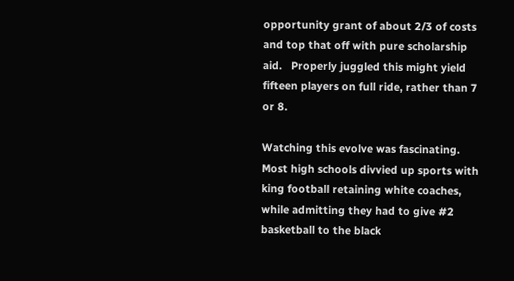opportunity grant of about 2/3 of costs and top that off with pure scholarship aid.   Properly juggled this might yield fifteen players on full ride, rather than 7 or 8.

Watching this evolve was fascinating.  Most high schools divvied up sports with king football retaining white coaches, while admitting they had to give #2 basketball to the black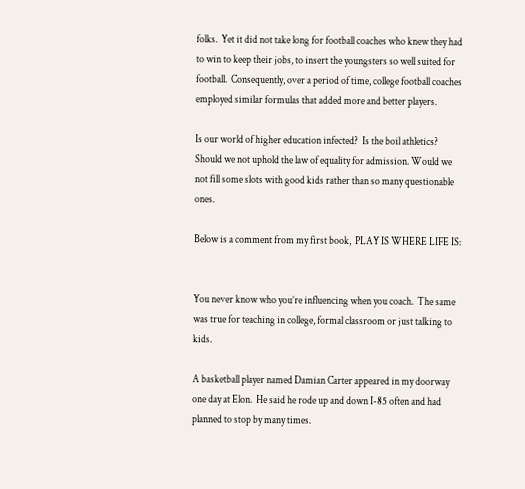folks.  Yet it did not take long for football coaches who knew they had to win to keep their jobs, to insert the youngsters so well suited for football.  Consequently, over a period of time, college football coaches employed similar formulas that added more and better players.

Is our world of higher education infected?  Is the boil athletics?   Should we not uphold the law of equality for admission. Would we not fill some slots with good kids rather than so many questionable ones.

Below is a comment from my first book,  PLAY IS WHERE LIFE IS:


You never know who you’re influencing when you coach.  The same was true for teaching in college, formal classroom or just talking to kids.

A basketball player named Damian Carter appeared in my doorway one day at Elon.  He said he rode up and down I-85 often and had planned to stop by many times.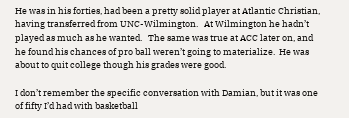He was in his forties, had been a pretty solid player at Atlantic Christian, having transferred from UNC-Wilmington.   At Wilmington he hadn’t played as much as he wanted.   The same was true at ACC later on, and he found his chances of pro ball weren’t going to materialize.  He was about to quit college though his grades were good.

I don’t remember the specific conversation with Damian, but it was one of fifty I’d had with basketball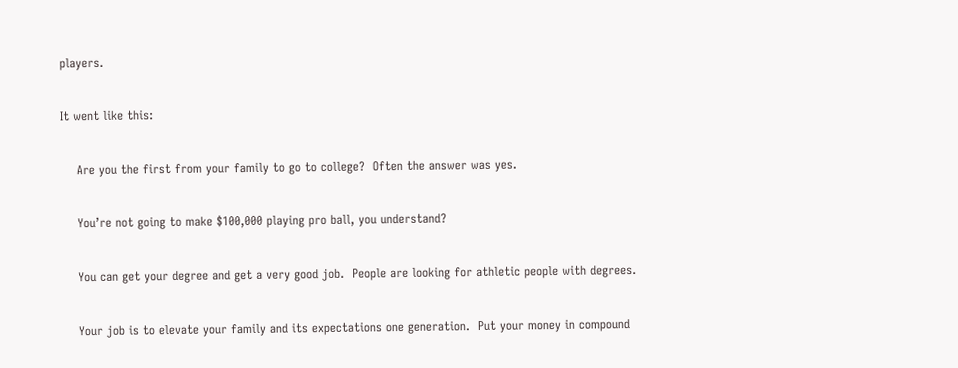players.

It went like this:

    Are you the first from your family to go to college?  Often the answer was yes.

    You’re not going to make $100,000 playing pro ball, you understand?

    You can get your degree and get a very good job.  People are looking for athletic people with degrees.

    Your job is to elevate your family and its expectations one generation.  Put your money in compound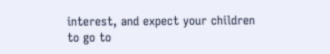interest, and expect your children to go to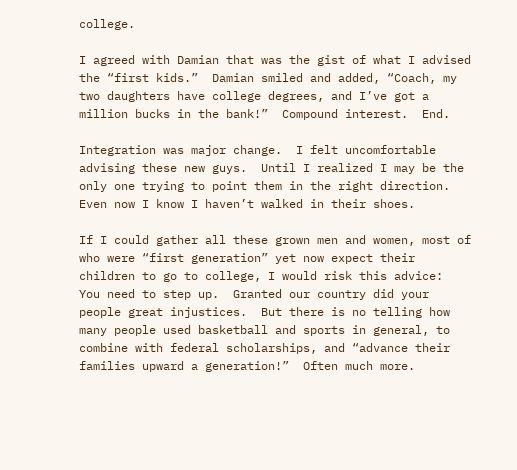college.

I agreed with Damian that was the gist of what I advised the “first kids.”  Damian smiled and added, “Coach, my two daughters have college degrees, and I’ve got a million bucks in the bank!”  Compound interest.  End.

Integration was major change.  I felt uncomfortable advising these new guys.  Until I realized I may be the only one trying to point them in the right direction.  Even now I know I haven’t walked in their shoes.

If I could gather all these grown men and women, most of who were “first generation” yet now expect their children to go to college, I would risk this advice:   You need to step up.  Granted our country did your people great injustices.  But there is no telling how many people used basketball and sports in general, to combine with federal scholarships, and “advance their families upward a generation!”  Often much more.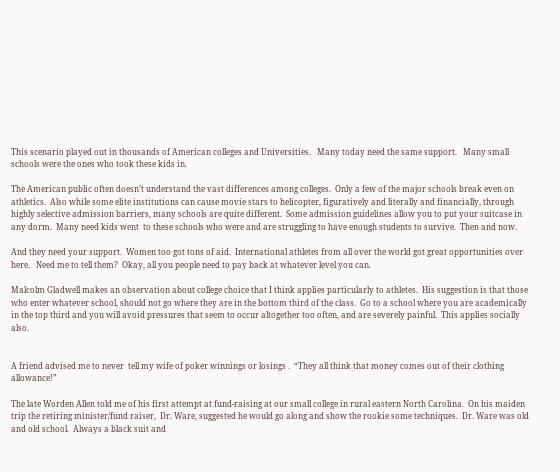This scenario played out in thousands of American colleges and Universities.   Many today need the same support.   Many small schools were the ones who took these kids in.

The American public often doesn’t understand the vast differences among colleges.  Only a few of the major schools break even on athletics.  Also while some elite institutions can cause movie stars to helicopter, figuratively and literally and financially, through highly selective admission barriers, many schools are quite different.  Some admission guidelines allow you to put your suitcase in any dorm.  Many need kids went  to these schools who were and are struggling to have enough students to survive.  Then and now.

And they need your support.  Women too got tons of aid.  International athletes from all over the world got great opportunities over here.   Need me to tell them?  Okay, all you people need to pay back at whatever level you can.

Malcolm Gladwell makes an observation about college choice that I think applies particularly to athletes.  His suggestion is that those who enter whatever school, should not go where they are in the bottom third of the class.  Go to a school where you are academically in the top third and you will avoid pressures that seem to occur altogether too often, and are severely painful.  This applies socially also.


A friend advised me to never  tell my wife of poker winnings or losings .  “They all think that money comes out of their clothing allowance!”

The late Worden Allen told me of his first attempt at fund-raising at our small college in rural eastern North Carolina.  On his maiden trip the retiring minister/fund raiser,  Dr. Ware, suggested he would go along and show the rookie some techniques.  Dr. Ware was old and old school.  Always a black suit and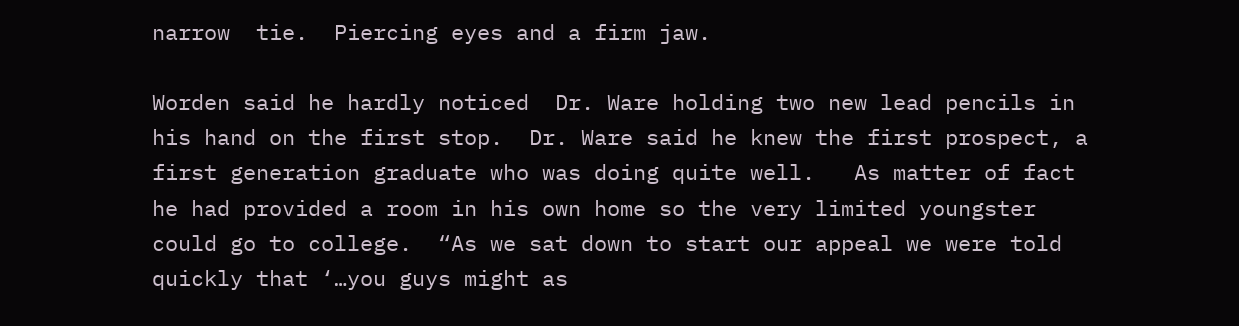narrow  tie.  Piercing eyes and a firm jaw.

Worden said he hardly noticed  Dr. Ware holding two new lead pencils in his hand on the first stop.  Dr. Ware said he knew the first prospect, a first generation graduate who was doing quite well.   As matter of fact he had provided a room in his own home so the very limited youngster could go to college.  “As we sat down to start our appeal we were told quickly that ‘…you guys might as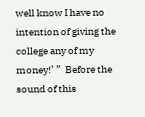well know I have no intention of giving the college any of my money!’ ”  Before the sound of this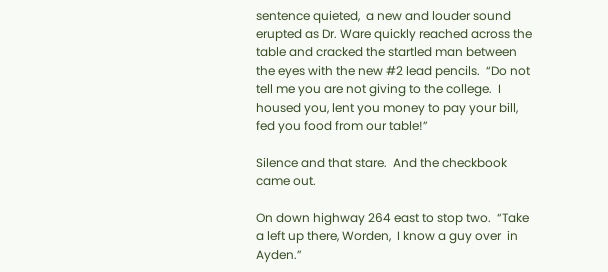sentence quieted,  a new and louder sound erupted as Dr. Ware quickly reached across the  table and cracked the startled man between the eyes with the new #2 lead pencils.  “Do not tell me you are not giving to the college.  I housed you, lent you money to pay your bill, fed you food from our table!”

Silence and that stare.  And the checkbook came out.

On down highway 264 east to stop two.  “Take a left up there, Worden,  I know a guy over  in Ayden.”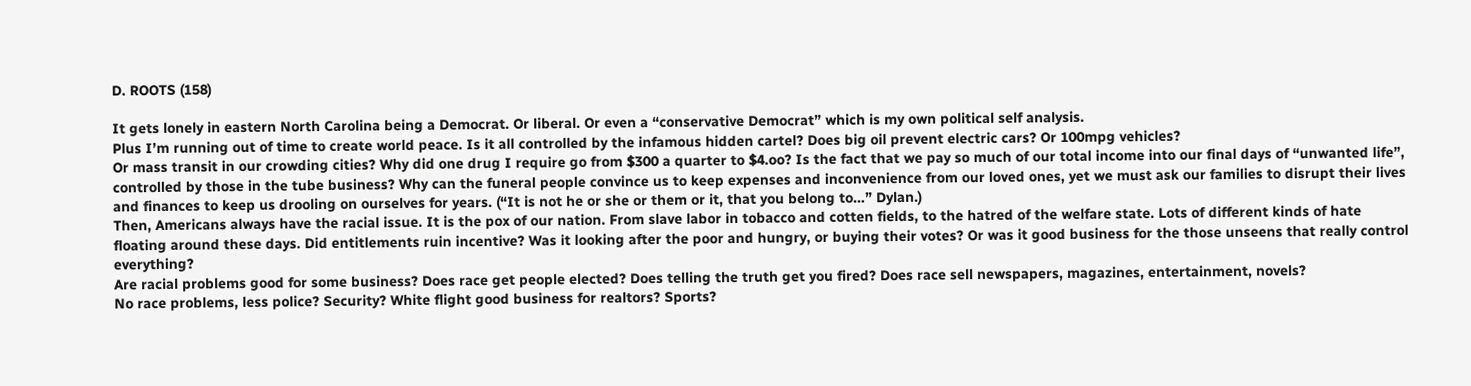D. ROOTS (158)

It gets lonely in eastern North Carolina being a Democrat. Or liberal. Or even a “conservative Democrat” which is my own political self analysis.
Plus I’m running out of time to create world peace. Is it all controlled by the infamous hidden cartel? Does big oil prevent electric cars? Or 100mpg vehicles?
Or mass transit in our crowding cities? Why did one drug I require go from $300 a quarter to $4.oo? Is the fact that we pay so much of our total income into our final days of “unwanted life”,
controlled by those in the tube business? Why can the funeral people convince us to keep expenses and inconvenience from our loved ones, yet we must ask our families to disrupt their lives and finances to keep us drooling on ourselves for years. (“It is not he or she or them or it, that you belong to…” Dylan.)
Then, Americans always have the racial issue. It is the pox of our nation. From slave labor in tobacco and cotten fields, to the hatred of the welfare state. Lots of different kinds of hate floating around these days. Did entitlements ruin incentive? Was it looking after the poor and hungry, or buying their votes? Or was it good business for the those unseens that really control everything?
Are racial problems good for some business? Does race get people elected? Does telling the truth get you fired? Does race sell newspapers, magazines, entertainment, novels?
No race problems, less police? Security? White flight good business for realtors? Sports?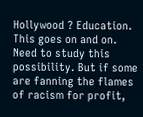Hollywood ? Education.
This goes on and on. Need to study this possibility. But if some are fanning the flames of racism for profit,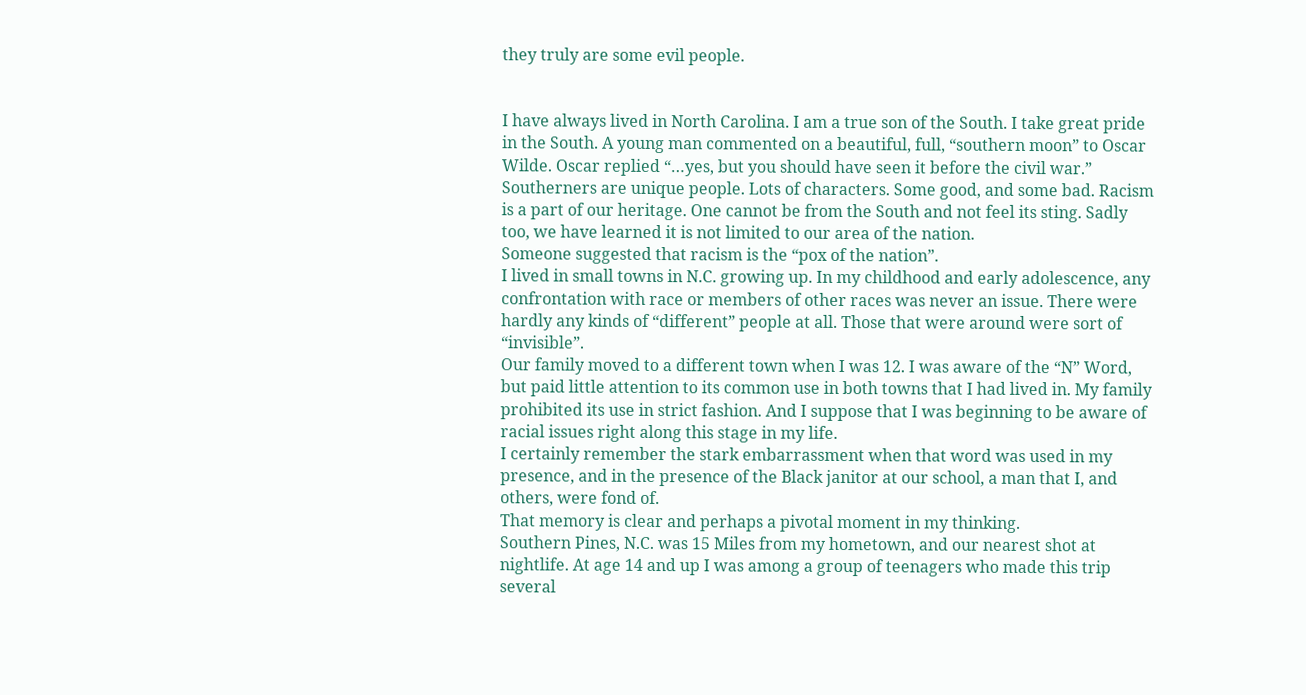they truly are some evil people.


I have always lived in North Carolina. I am a true son of the South. I take great pride in the South. A young man commented on a beautiful, full, “southern moon” to Oscar Wilde. Oscar replied “…yes, but you should have seen it before the civil war.” Southerners are unique people. Lots of characters. Some good, and some bad. Racism is a part of our heritage. One cannot be from the South and not feel its sting. Sadly too, we have learned it is not limited to our area of the nation.
Someone suggested that racism is the “pox of the nation”.
I lived in small towns in N.C. growing up. In my childhood and early adolescence, any confrontation with race or members of other races was never an issue. There were hardly any kinds of “different” people at all. Those that were around were sort of “invisible”.
Our family moved to a different town when I was 12. I was aware of the “N” Word, but paid little attention to its common use in both towns that I had lived in. My family prohibited its use in strict fashion. And I suppose that I was beginning to be aware of racial issues right along this stage in my life.
I certainly remember the stark embarrassment when that word was used in my presence, and in the presence of the Black janitor at our school, a man that I, and others, were fond of.
That memory is clear and perhaps a pivotal moment in my thinking.
Southern Pines, N.C. was 15 Miles from my hometown, and our nearest shot at nightlife. At age 14 and up I was among a group of teenagers who made this trip several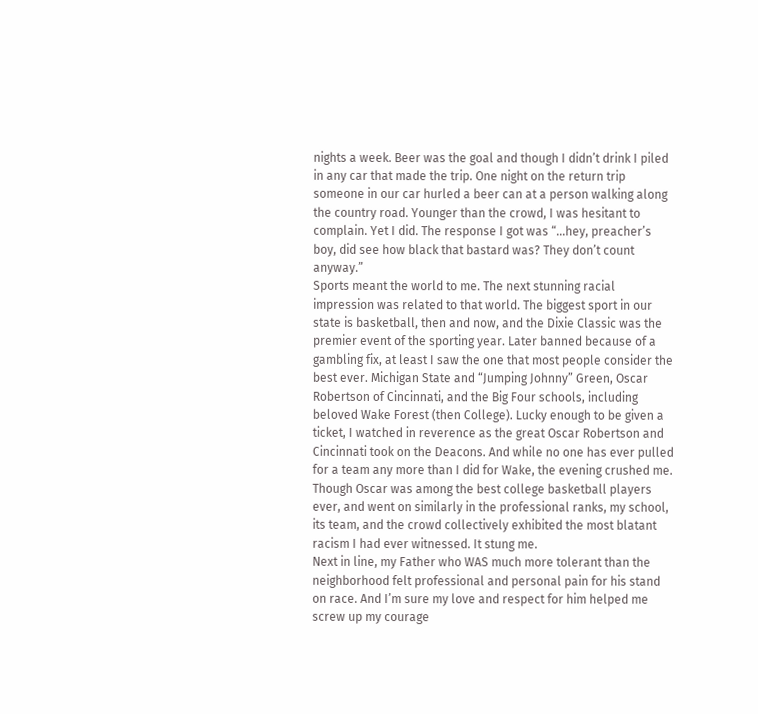nights a week. Beer was the goal and though I didn’t drink I piled in any car that made the trip. One night on the return trip someone in our car hurled a beer can at a person walking along the country road. Younger than the crowd, I was hesitant to complain. Yet I did. The response I got was “…hey, preacher’s boy, did see how black that bastard was? They don’t count anyway.”
Sports meant the world to me. The next stunning racial impression was related to that world. The biggest sport in our state is basketball, then and now, and the Dixie Classic was the premier event of the sporting year. Later banned because of a gambling fix, at least I saw the one that most people consider the best ever. Michigan State and “Jumping Johnny” Green, Oscar Robertson of Cincinnati, and the Big Four schools, including beloved Wake Forest (then College). Lucky enough to be given a ticket, I watched in reverence as the great Oscar Robertson and Cincinnati took on the Deacons. And while no one has ever pulled for a team any more than I did for Wake, the evening crushed me. Though Oscar was among the best college basketball players ever, and went on similarly in the professional ranks, my school, its team, and the crowd collectively exhibited the most blatant racism I had ever witnessed. It stung me.
Next in line, my Father who WAS much more tolerant than the neighborhood felt professional and personal pain for his stand on race. And I’m sure my love and respect for him helped me screw up my courage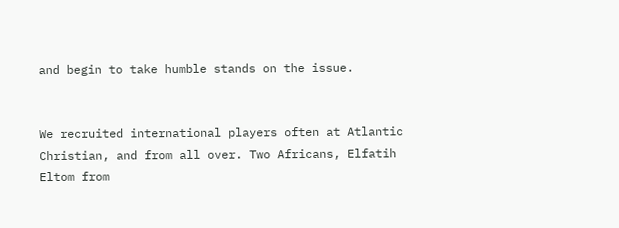and begin to take humble stands on the issue.


We recruited international players often at Atlantic Christian, and from all over. Two Africans, Elfatih Eltom from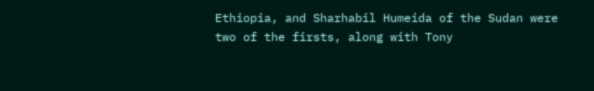Ethiopia, and Sharhabil Humeida of the Sudan were two of the firsts, along with Tony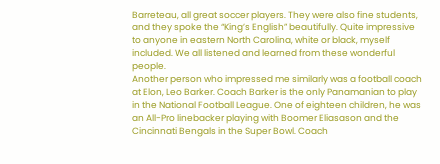Barreteau, all great soccer players. They were also fine students, and they spoke the “King’s English” beautifully. Quite impressive to anyone in eastern North Carolina, white or black, myself included. We all listened and learned from these wonderful people.
Another person who impressed me similarly was a football coach at Elon, Leo Barker. Coach Barker is the only Panamanian to play in the National Football League. One of eighteen children, he was an All-Pro linebacker playing with Boomer Eliasason and the Cincinnati Bengals in the Super Bowl. Coach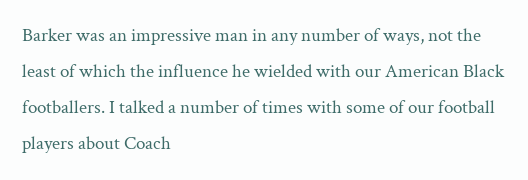Barker was an impressive man in any number of ways, not the least of which the influence he wielded with our American Black footballers. I talked a number of times with some of our football players about Coach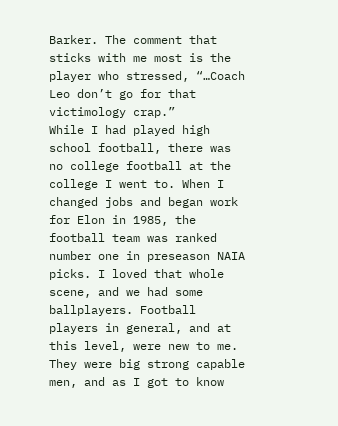Barker. The comment that
sticks with me most is the player who stressed, “…Coach Leo don’t go for that victimology crap.”
While I had played high school football, there was no college football at the college I went to. When I changed jobs and began work for Elon in 1985, the football team was ranked number one in preseason NAIA picks. I loved that whole scene, and we had some ballplayers. Football players in general, and at this level, were new to me. They were big strong capable men, and as I got to know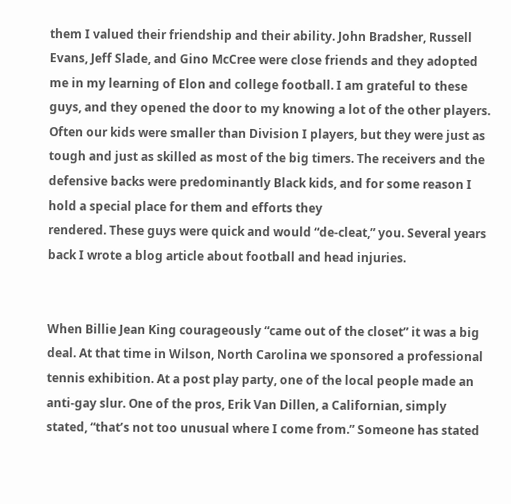them I valued their friendship and their ability. John Bradsher, Russell Evans, Jeff Slade, and Gino McCree were close friends and they adopted me in my learning of Elon and college football. I am grateful to these guys, and they opened the door to my knowing a lot of the other players. Often our kids were smaller than Division I players, but they were just as tough and just as skilled as most of the big timers. The receivers and the defensive backs were predominantly Black kids, and for some reason I hold a special place for them and efforts they
rendered. These guys were quick and would “de-cleat,” you. Several years back I wrote a blog article about football and head injuries.


When Billie Jean King courageously “came out of the closet” it was a big deal. At that time in Wilson, North Carolina we sponsored a professional tennis exhibition. At a post play party, one of the local people made an anti-gay slur. One of the pros, Erik Van Dillen, a Californian, simply
stated, “that’s not too unusual where I come from.” Someone has stated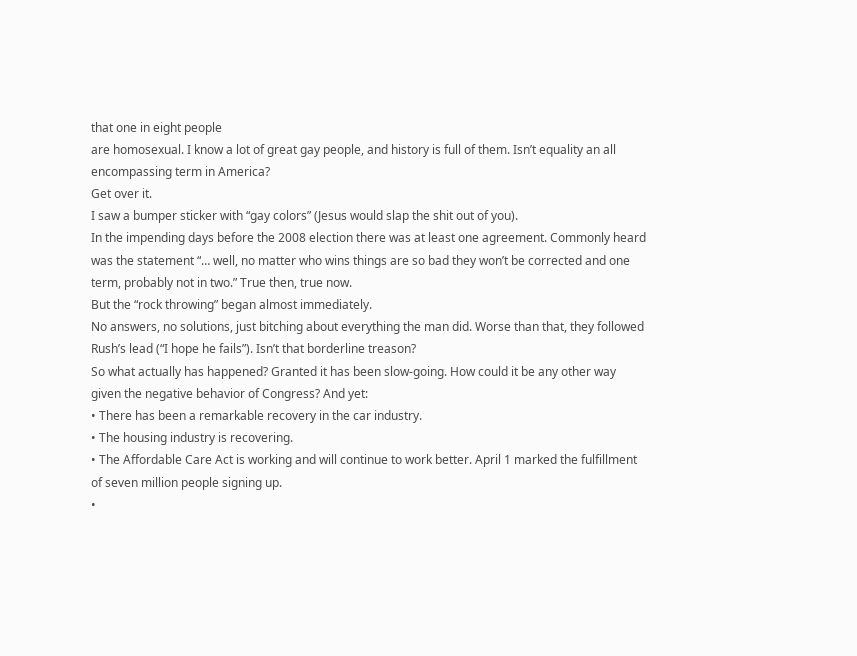that one in eight people
are homosexual. I know a lot of great gay people, and history is full of them. Isn’t equality an all encompassing term in America?
Get over it.
I saw a bumper sticker with “gay colors” (Jesus would slap the shit out of you).
In the impending days before the 2008 election there was at least one agreement. Commonly heard was the statement “… well, no matter who wins things are so bad they won’t be corrected and one term, probably not in two.” True then, true now.
But the “rock throwing” began almost immediately.
No answers, no solutions, just bitching about everything the man did. Worse than that, they followed Rush’s lead (“I hope he fails”). Isn’t that borderline treason?
So what actually has happened? Granted it has been slow-going. How could it be any other way given the negative behavior of Congress? And yet:
• There has been a remarkable recovery in the car industry.
• The housing industry is recovering.
• The Affordable Care Act is working and will continue to work better. April 1 marked the fulfillment of seven million people signing up.
•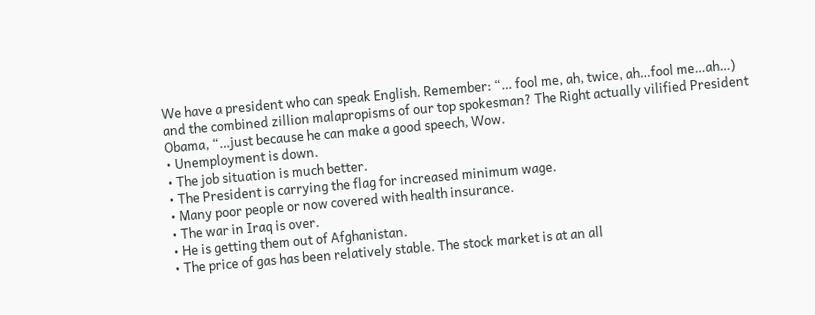We have a president who can speak English. Remember: “… fool me, ah, twice, ah…fool me…ah…) and the combined zillion malapropisms of our top spokesman? The Right actually vilified President Obama, “…just because he can make a good speech, Wow.
• Unemployment is down.
• The job situation is much better.
• The President is carrying the flag for increased minimum wage.
• Many poor people or now covered with health insurance.
• The war in Iraq is over.
• He is getting them out of Afghanistan.
• The price of gas has been relatively stable. The stock market is at an all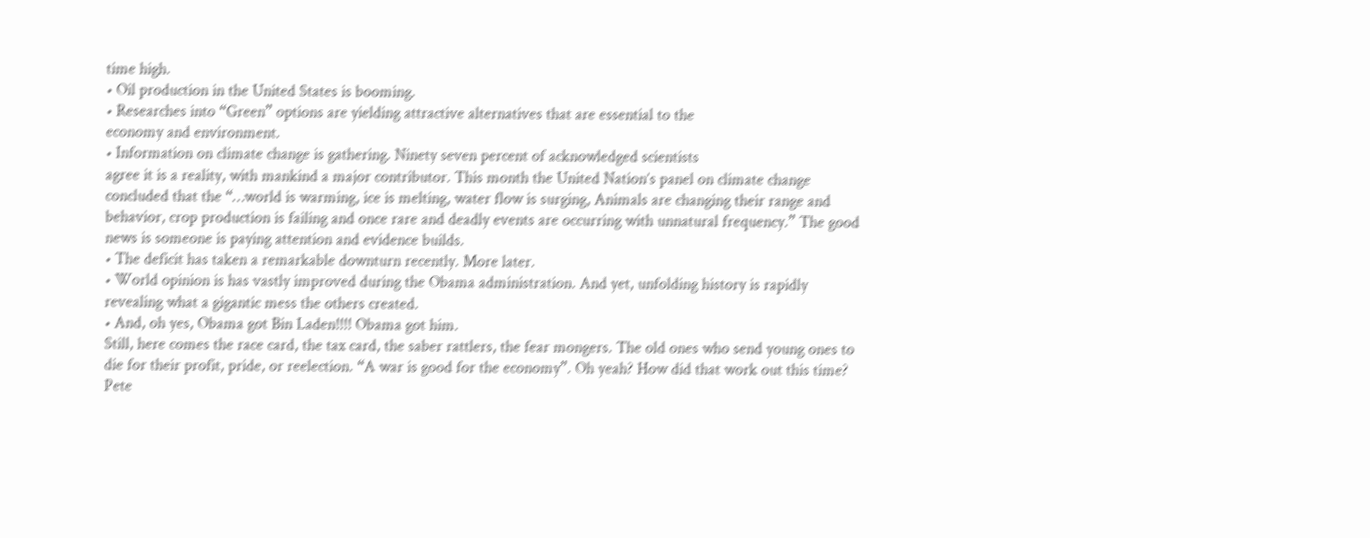time high.
• Oil production in the United States is booming.
• Researches into “Green” options are yielding attractive alternatives that are essential to the
economy and environment.
• Information on climate change is gathering. Ninety seven percent of acknowledged scientists
agree it is a reality, with mankind a major contributor. This month the United Nation’s panel on climate change concluded that the “…world is warming, ice is melting, water flow is surging, Animals are changing their range and behavior, crop production is failing and once rare and deadly events are occurring with unnatural frequency.” The good news is someone is paying attention and evidence builds.
• The deficit has taken a remarkable downturn recently. More later.
• World opinion is has vastly improved during the Obama administration. And yet, unfolding history is rapidly revealing what a gigantic mess the others created.
• And, oh yes, Obama got Bin Laden!!!! Obama got him.
Still, here comes the race card, the tax card, the saber rattlers, the fear mongers. The old ones who send young ones to die for their profit, pride, or reelection. “A war is good for the economy”. Oh yeah? How did that work out this time?
Pete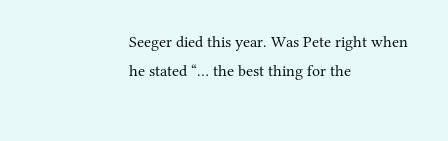Seeger died this year. Was Pete right when he stated “… the best thing for the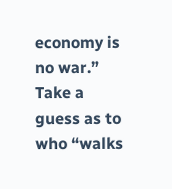economy is no war.”
Take a guess as to who “walks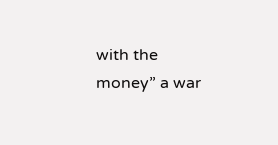with the money” a war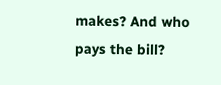makes? And who pays the bill?